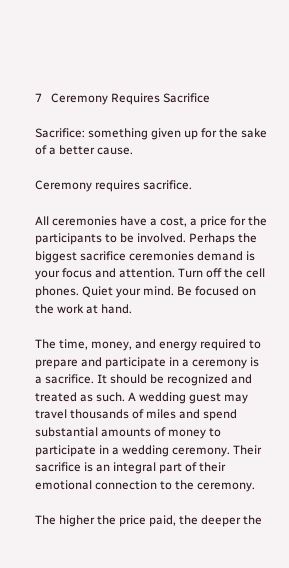7   Ceremony Requires Sacrifice

Sacrifice: something given up for the sake of a better cause.

Ceremony requires sacrifice.

All ceremonies have a cost, a price for the participants to be involved. Perhaps the biggest sacrifice ceremonies demand is your focus and attention. Turn off the cell phones. Quiet your mind. Be focused on the work at hand.

The time, money, and energy required to prepare and participate in a ceremony is a sacrifice. It should be recognized and treated as such. A wedding guest may travel thousands of miles and spend substantial amounts of money to participate in a wedding ceremony. Their sacrifice is an integral part of their emotional connection to the ceremony.

The higher the price paid, the deeper the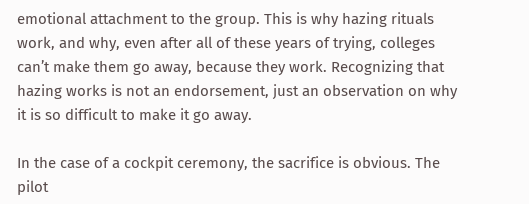emotional attachment to the group. This is why hazing rituals work, and why, even after all of these years of trying, colleges can’t make them go away, because they work. Recognizing that hazing works is not an endorsement, just an observation on why it is so difficult to make it go away.

In the case of a cockpit ceremony, the sacrifice is obvious. The pilot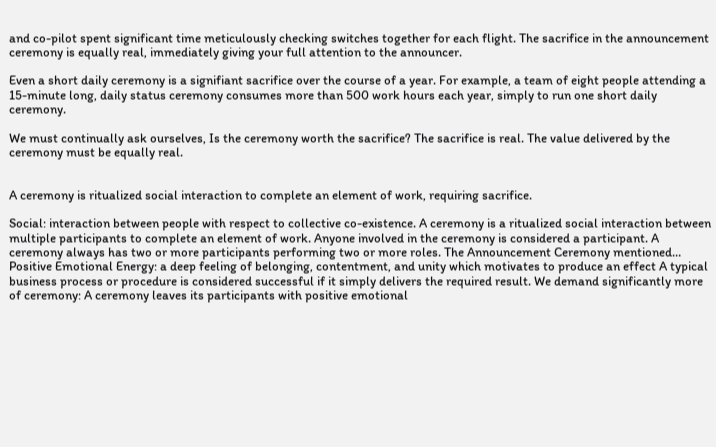and co-pilot spent significant time meticulously checking switches together for each flight. The sacrifice in the announcement ceremony is equally real, immediately giving your full attention to the announcer.

Even a short daily ceremony is a signifiant sacrifice over the course of a year. For example, a team of eight people attending a 15-minute long, daily status ceremony consumes more than 500 work hours each year, simply to run one short daily ceremony.

We must continually ask ourselves, Is the ceremony worth the sacrifice? The sacrifice is real. The value delivered by the ceremony must be equally real.


A ceremony is ritualized social interaction to complete an element of work, requiring sacrifice.

Social: interaction between people with respect to collective co-existence. A ceremony is a ritualized social interaction between multiple participants to complete an element of work. Anyone involved in the ceremony is considered a participant. A ceremony always has two or more participants performing two or more roles. The Announcement Ceremony mentioned…
Positive Emotional Energy: a deep feeling of belonging, contentment, and unity which motivates to produce an effect A typical business process or procedure is considered successful if it simply delivers the required result. We demand significantly more of ceremony: A ceremony leaves its participants with positive emotional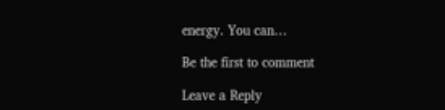energy. You can…

Be the first to comment

Leave a Reply